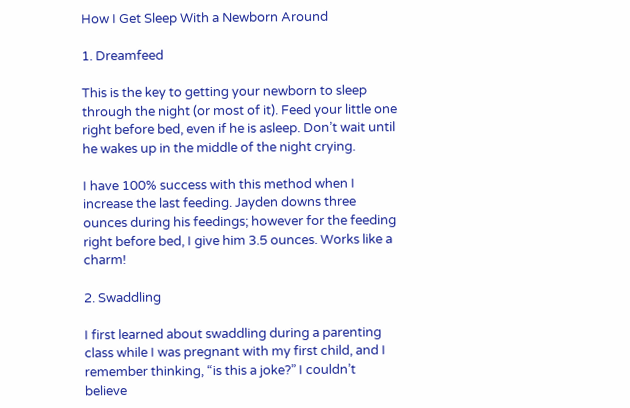How I Get Sleep With a Newborn Around

1. Dreamfeed

This is the key to getting your newborn to sleep through the night (or most of it). Feed your little one right before bed, even if he is asleep. Don’t wait until he wakes up in the middle of the night crying.

I have 100% success with this method when I increase the last feeding. Jayden downs three ounces during his feedings; however for the feeding right before bed, I give him 3.5 ounces. Works like a charm!

2. Swaddling

I first learned about swaddling during a parenting class while I was pregnant with my first child, and I remember thinking, “is this a joke?” I couldn’t believe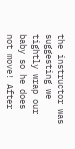the instructor was suggesting we tightly wrap our baby so he does not move! After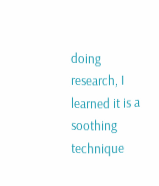doing research, I learned it is a soothing technique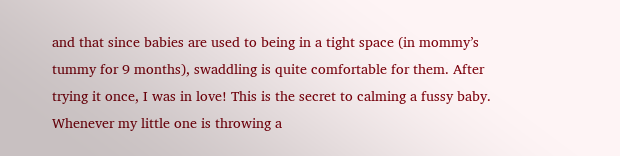and that since babies are used to being in a tight space (in mommy’s tummy for 9 months), swaddling is quite comfortable for them. After trying it once, I was in love! This is the secret to calming a fussy baby. Whenever my little one is throwing a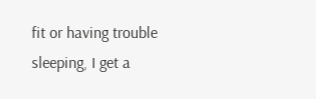fit or having trouble sleeping, I get a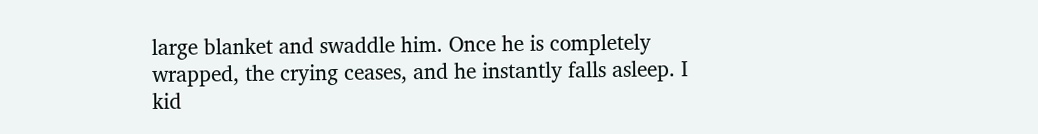large blanket and swaddle him. Once he is completely wrapped, the crying ceases, and he instantly falls asleep. I kid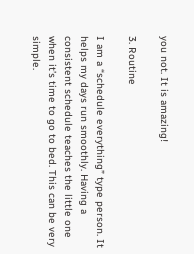you not. It is amazing!

3. Routine

I am a “schedule everything” type person. It helps my days run smoothly. Having a consistent schedule teaches the little one when it’s time to go to bed. This can be very simple.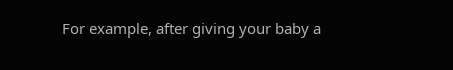For example, after giving your baby a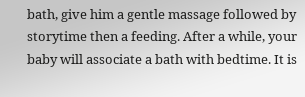bath, give him a gentle massage followed by storytime then a feeding. After a while, your baby will associate a bath with bedtime. It is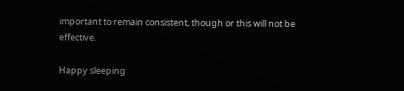important to remain consistent, though or this will not be effective.

Happy sleeping